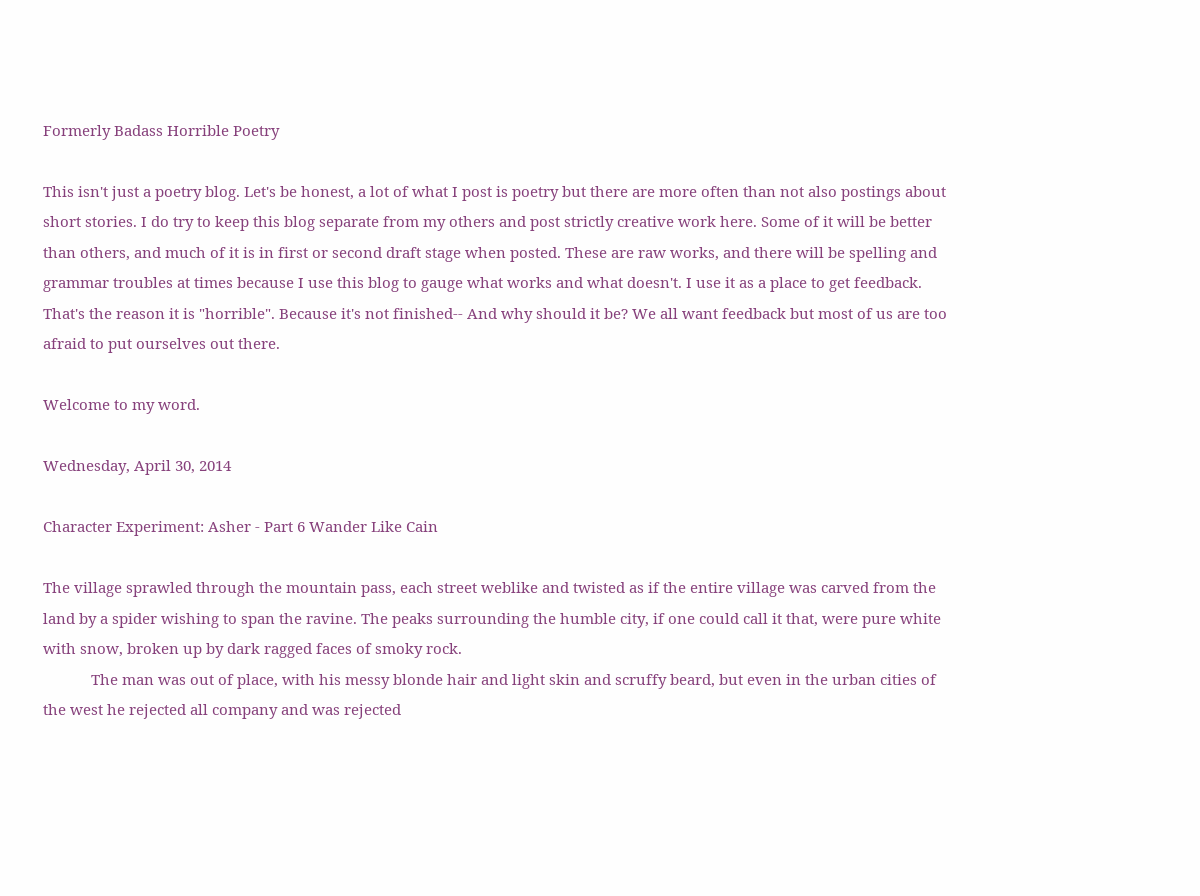Formerly Badass Horrible Poetry

This isn't just a poetry blog. Let's be honest, a lot of what I post is poetry but there are more often than not also postings about short stories. I do try to keep this blog separate from my others and post strictly creative work here. Some of it will be better than others, and much of it is in first or second draft stage when posted. These are raw works, and there will be spelling and grammar troubles at times because I use this blog to gauge what works and what doesn't. I use it as a place to get feedback. That's the reason it is "horrible". Because it's not finished-- And why should it be? We all want feedback but most of us are too afraid to put ourselves out there.

Welcome to my word.

Wednesday, April 30, 2014

Character Experiment: Asher - Part 6 Wander Like Cain

The village sprawled through the mountain pass, each street weblike and twisted as if the entire village was carved from the land by a spider wishing to span the ravine. The peaks surrounding the humble city, if one could call it that, were pure white with snow, broken up by dark ragged faces of smoky rock.
            The man was out of place, with his messy blonde hair and light skin and scruffy beard, but even in the urban cities of the west he rejected all company and was rejected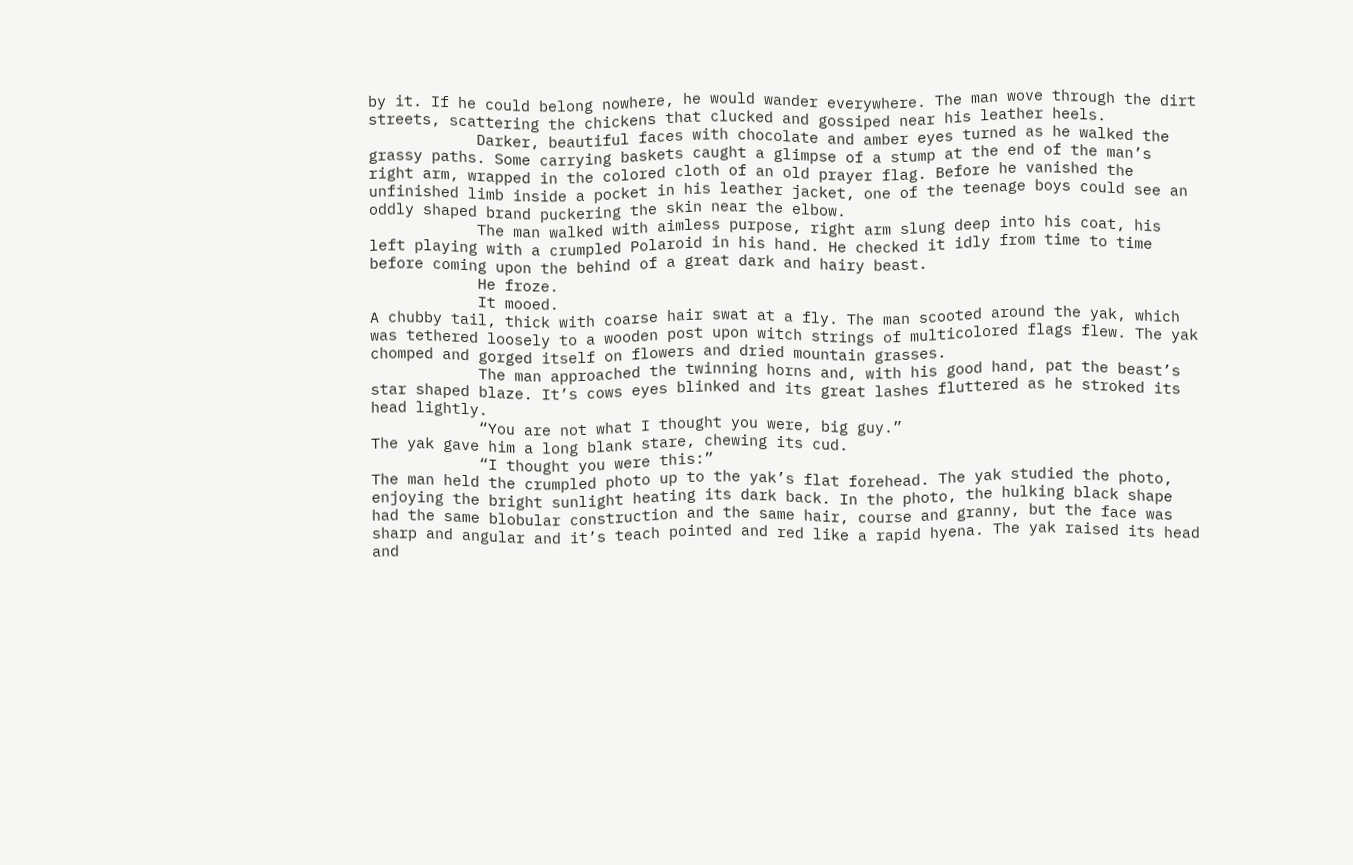by it. If he could belong nowhere, he would wander everywhere. The man wove through the dirt streets, scattering the chickens that clucked and gossiped near his leather heels.
            Darker, beautiful faces with chocolate and amber eyes turned as he walked the grassy paths. Some carrying baskets caught a glimpse of a stump at the end of the man’s right arm, wrapped in the colored cloth of an old prayer flag. Before he vanished the unfinished limb inside a pocket in his leather jacket, one of the teenage boys could see an oddly shaped brand puckering the skin near the elbow.
            The man walked with aimless purpose, right arm slung deep into his coat, his left playing with a crumpled Polaroid in his hand. He checked it idly from time to time before coming upon the behind of a great dark and hairy beast.
            He froze.
            It mooed.
A chubby tail, thick with coarse hair swat at a fly. The man scooted around the yak, which was tethered loosely to a wooden post upon witch strings of multicolored flags flew. The yak chomped and gorged itself on flowers and dried mountain grasses.
            The man approached the twinning horns and, with his good hand, pat the beast’s star shaped blaze. It’s cows eyes blinked and its great lashes fluttered as he stroked its head lightly.
            “You are not what I thought you were, big guy.”
The yak gave him a long blank stare, chewing its cud.
            “I thought you were this:”
The man held the crumpled photo up to the yak’s flat forehead. The yak studied the photo, enjoying the bright sunlight heating its dark back. In the photo, the hulking black shape had the same blobular construction and the same hair, course and granny, but the face was sharp and angular and it’s teach pointed and red like a rapid hyena. The yak raised its head and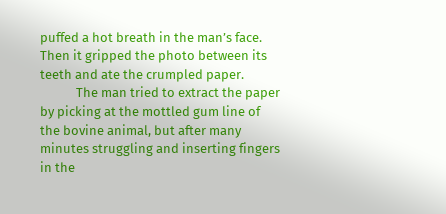puffed a hot breath in the man’s face. Then it gripped the photo between its teeth and ate the crumpled paper.
            The man tried to extract the paper by picking at the mottled gum line of the bovine animal, but after many minutes struggling and inserting fingers in the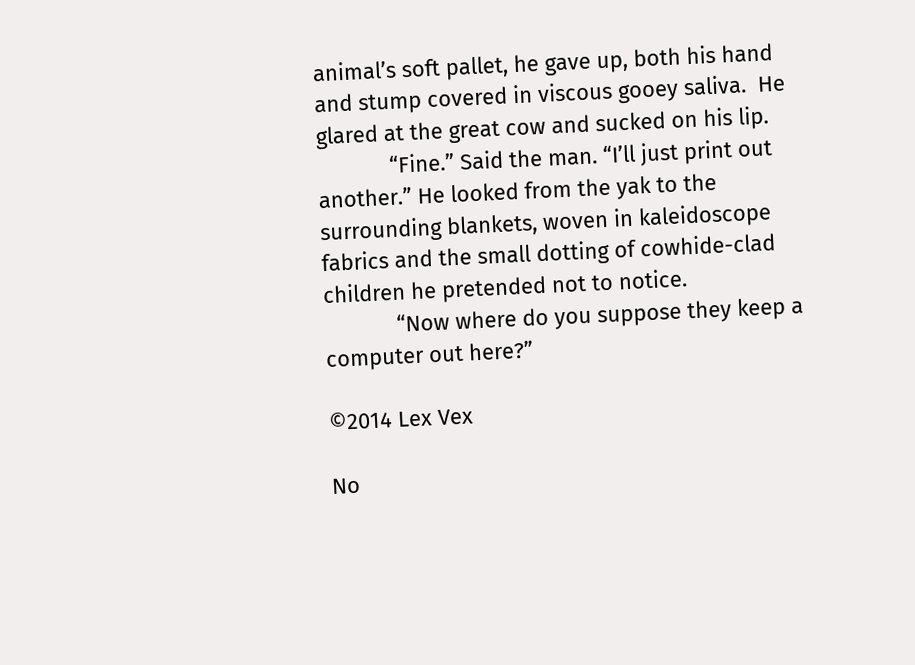animal’s soft pallet, he gave up, both his hand and stump covered in viscous gooey saliva.  He glared at the great cow and sucked on his lip.
            “Fine.” Said the man. “I’ll just print out another.” He looked from the yak to the surrounding blankets, woven in kaleidoscope fabrics and the small dotting of cowhide-clad children he pretended not to notice.
            “Now where do you suppose they keep a computer out here?”

©2014 Lex Vex

No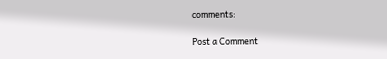comments:

Post a Comment